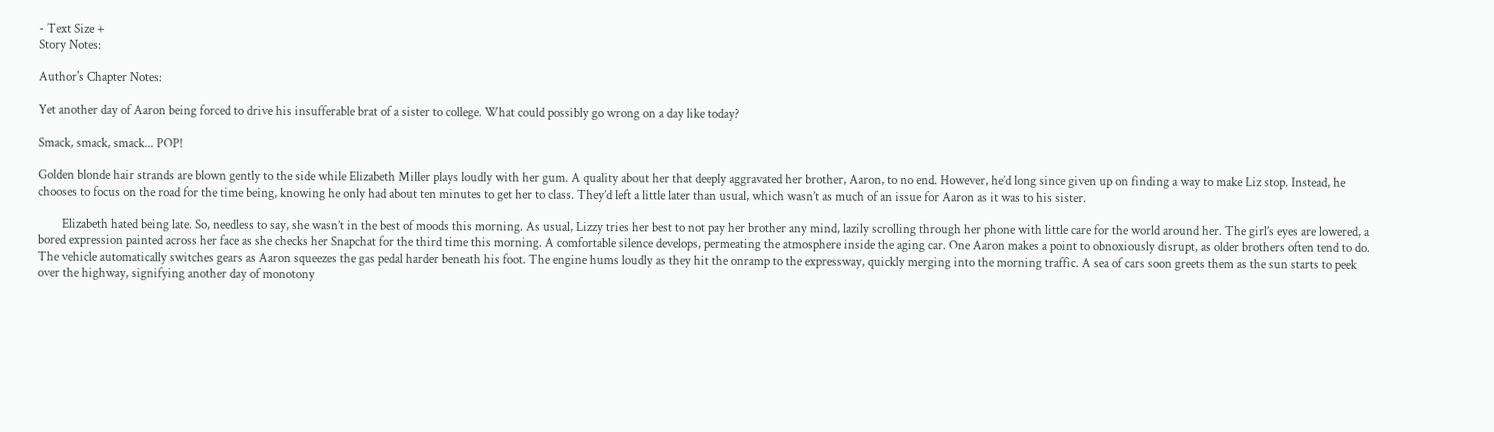- Text Size +
Story Notes:

Author's Chapter Notes:

Yet another day of Aaron being forced to drive his insufferable brat of a sister to college. What could possibly go wrong on a day like today?

Smack, smack, smack... POP!

Golden blonde hair strands are blown gently to the side while Elizabeth Miller plays loudly with her gum. A quality about her that deeply aggravated her brother, Aaron, to no end. However, he’d long since given up on finding a way to make Liz stop. Instead, he chooses to focus on the road for the time being, knowing he only had about ten minutes to get her to class. They’d left a little later than usual, which wasn’t as much of an issue for Aaron as it was to his sister.

        Elizabeth hated being late. So, needless to say, she wasn’t in the best of moods this morning. As usual, Lizzy tries her best to not pay her brother any mind, lazily scrolling through her phone with little care for the world around her. The girl’s eyes are lowered, a bored expression painted across her face as she checks her Snapchat for the third time this morning. A comfortable silence develops, permeating the atmosphere inside the aging car. One Aaron makes a point to obnoxiously disrupt, as older brothers often tend to do. The vehicle automatically switches gears as Aaron squeezes the gas pedal harder beneath his foot. The engine hums loudly as they hit the onramp to the expressway, quickly merging into the morning traffic. A sea of cars soon greets them as the sun starts to peek over the highway, signifying another day of monotony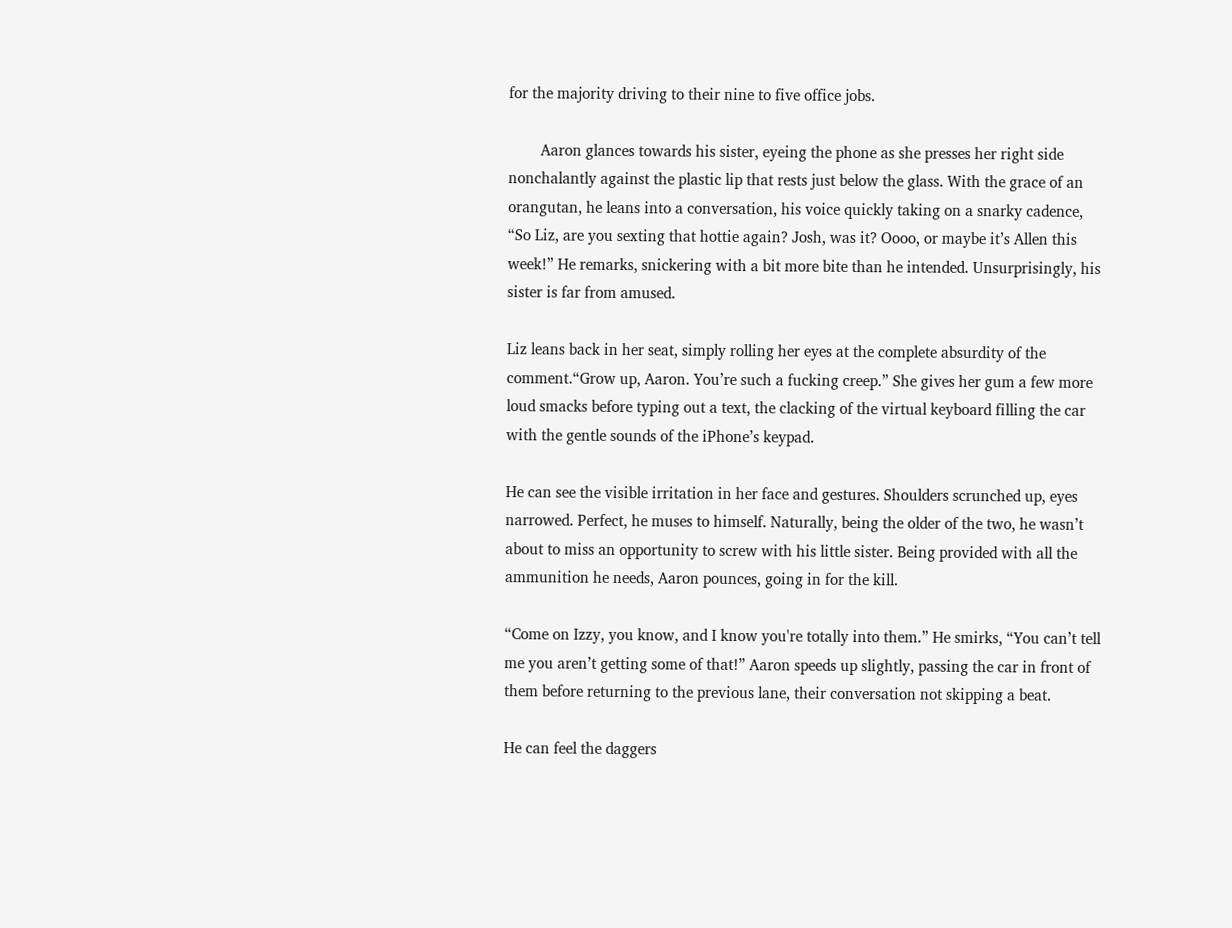for the majority driving to their nine to five office jobs.

        Aaron glances towards his sister, eyeing the phone as she presses her right side nonchalantly against the plastic lip that rests just below the glass. With the grace of an orangutan, he leans into a conversation, his voice quickly taking on a snarky cadence, “So Liz, are you sexting that hottie again? Josh, was it? Oooo, or maybe it’s Allen this week!” He remarks, snickering with a bit more bite than he intended. Unsurprisingly, his sister is far from amused.

Liz leans back in her seat, simply rolling her eyes at the complete absurdity of the comment.“Grow up, Aaron. You’re such a fucking creep.” She gives her gum a few more loud smacks before typing out a text, the clacking of the virtual keyboard filling the car with the gentle sounds of the iPhone’s keypad.

He can see the visible irritation in her face and gestures. Shoulders scrunched up, eyes narrowed. Perfect, he muses to himself. Naturally, being the older of the two, he wasn’t about to miss an opportunity to screw with his little sister. Being provided with all the ammunition he needs, Aaron pounces, going in for the kill.

“Come on Izzy, you know, and I know you're totally into them.” He smirks, “You can’t tell me you aren’t getting some of that!” Aaron speeds up slightly, passing the car in front of them before returning to the previous lane, their conversation not skipping a beat.

He can feel the daggers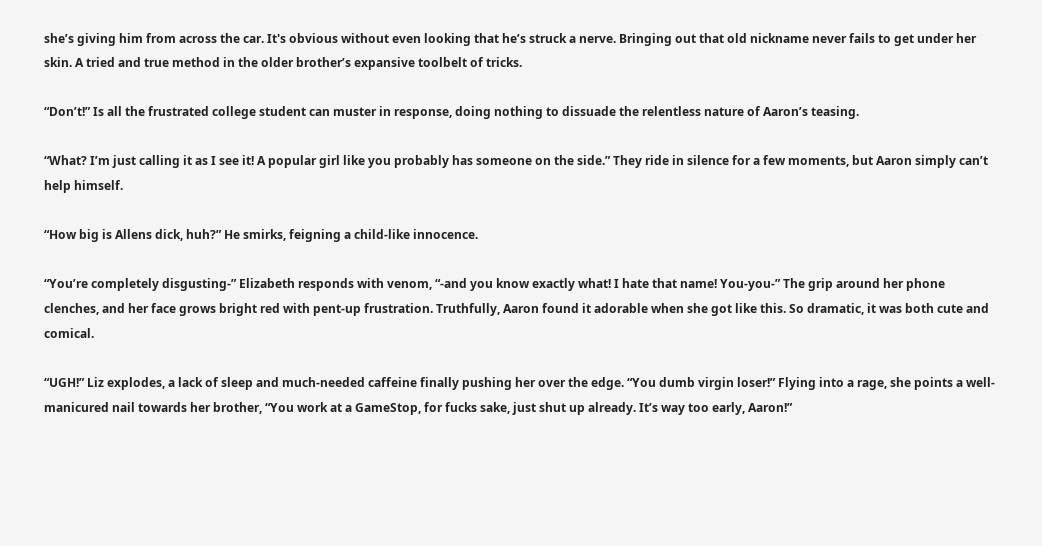she’s giving him from across the car. It's obvious without even looking that he’s struck a nerve. Bringing out that old nickname never fails to get under her skin. A tried and true method in the older brother’s expansive toolbelt of tricks.

“Don’t!” Is all the frustrated college student can muster in response, doing nothing to dissuade the relentless nature of Aaron’s teasing.

“What? I’m just calling it as I see it! A popular girl like you probably has someone on the side.” They ride in silence for a few moments, but Aaron simply can’t help himself.

“How big is Allens dick, huh?” He smirks, feigning a child-like innocence.

“You’re completely disgusting-” Elizabeth responds with venom, “-and you know exactly what! I hate that name! You-you-” The grip around her phone clenches, and her face grows bright red with pent-up frustration. Truthfully, Aaron found it adorable when she got like this. So dramatic, it was both cute and comical.

“UGH!” Liz explodes, a lack of sleep and much-needed caffeine finally pushing her over the edge. “You dumb virgin loser!” Flying into a rage, she points a well-manicured nail towards her brother, “You work at a GameStop, for fucks sake, just shut up already. It’s way too early, Aaron!”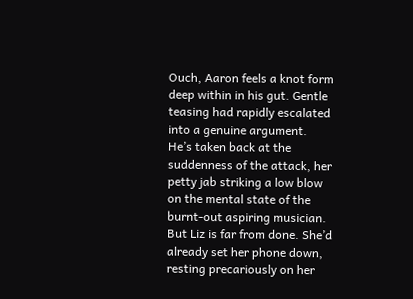Ouch, Aaron feels a knot form deep within in his gut. Gentle teasing had rapidly escalated into a genuine argument. He’s taken back at the suddenness of the attack, her petty jab striking a low blow on the mental state of the burnt-out aspiring musician. But Liz is far from done. She’d already set her phone down, resting precariously on her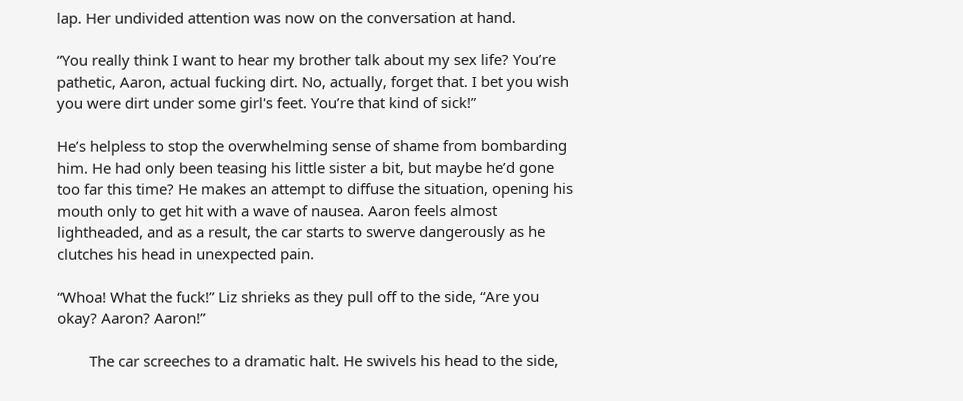lap. Her undivided attention was now on the conversation at hand.

“You really think I want to hear my brother talk about my sex life? You’re pathetic, Aaron, actual fucking dirt. No, actually, forget that. I bet you wish you were dirt under some girl's feet. You’re that kind of sick!”

He’s helpless to stop the overwhelming sense of shame from bombarding him. He had only been teasing his little sister a bit, but maybe he’d gone too far this time? He makes an attempt to diffuse the situation, opening his mouth only to get hit with a wave of nausea. Aaron feels almost lightheaded, and as a result, the car starts to swerve dangerously as he clutches his head in unexpected pain.

“Whoa! What the fuck!” Liz shrieks as they pull off to the side, “Are you okay? Aaron? Aaron!”

        The car screeches to a dramatic halt. He swivels his head to the side,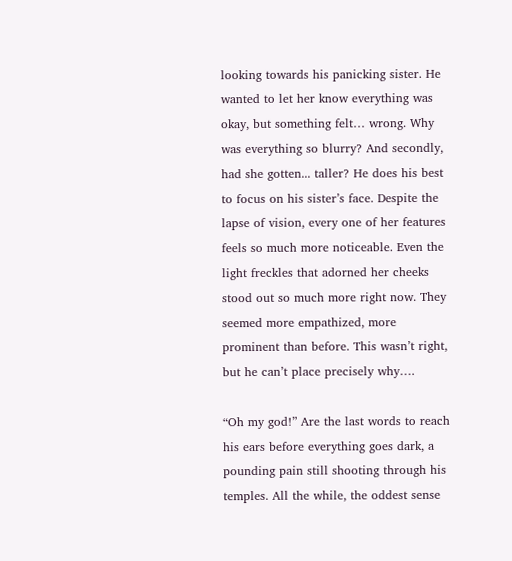looking towards his panicking sister. He wanted to let her know everything was okay, but something felt… wrong. Why was everything so blurry? And secondly, had she gotten... taller? He does his best to focus on his sister’s face. Despite the lapse of vision, every one of her features feels so much more noticeable. Even the light freckles that adorned her cheeks stood out so much more right now. They seemed more empathized, more prominent than before. This wasn’t right, but he can’t place precisely why….

“Oh my god!” Are the last words to reach his ears before everything goes dark, a pounding pain still shooting through his temples. All the while, the oddest sense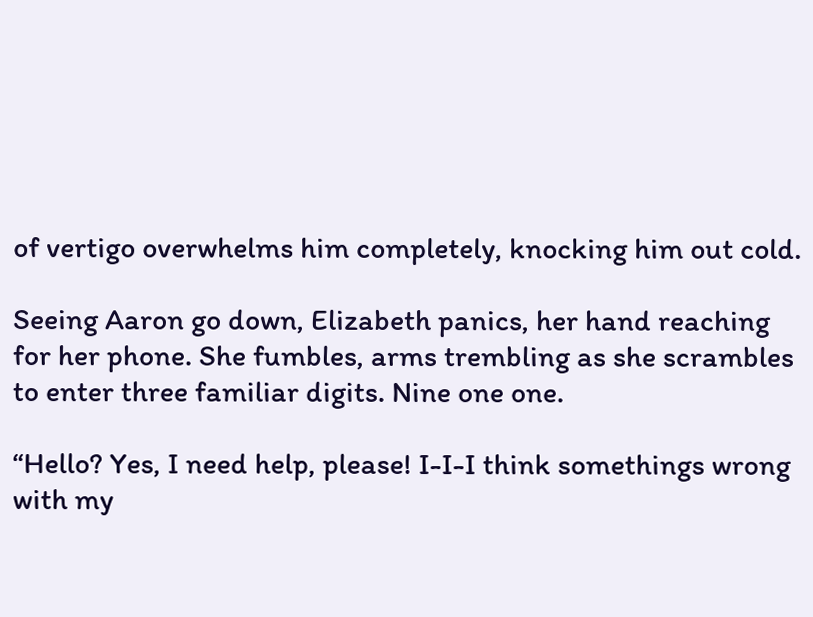of vertigo overwhelms him completely, knocking him out cold.

Seeing Aaron go down, Elizabeth panics, her hand reaching for her phone. She fumbles, arms trembling as she scrambles to enter three familiar digits. Nine one one.

“Hello? Yes, I need help, please! I-I-I think somethings wrong with my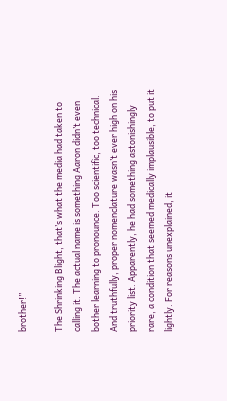brother!”

The Shrinking Blight, that’s what the media had taken to calling it. The actual name is something Aaron didn’t even bother learning to pronounce. Too scientific, too technical. And truthfully, proper nomenclature wasn’t ever high on his priority list. Apparently, he had something astonishingly rare, a condition that seemed medically implausible, to put it lightly. For reasons unexplained, it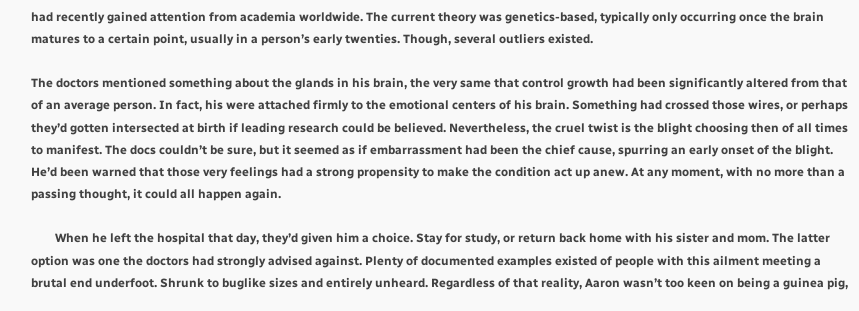had recently gained attention from academia worldwide. The current theory was genetics-based, typically only occurring once the brain matures to a certain point, usually in a person’s early twenties. Though, several outliers existed.

The doctors mentioned something about the glands in his brain, the very same that control growth had been significantly altered from that of an average person. In fact, his were attached firmly to the emotional centers of his brain. Something had crossed those wires, or perhaps they’d gotten intersected at birth if leading research could be believed. Nevertheless, the cruel twist is the blight choosing then of all times to manifest. The docs couldn’t be sure, but it seemed as if embarrassment had been the chief cause, spurring an early onset of the blight. He’d been warned that those very feelings had a strong propensity to make the condition act up anew. At any moment, with no more than a passing thought, it could all happen again.

        When he left the hospital that day, they’d given him a choice. Stay for study, or return back home with his sister and mom. The latter option was one the doctors had strongly advised against. Plenty of documented examples existed of people with this ailment meeting a brutal end underfoot. Shrunk to buglike sizes and entirely unheard. Regardless of that reality, Aaron wasn’t too keen on being a guinea pig,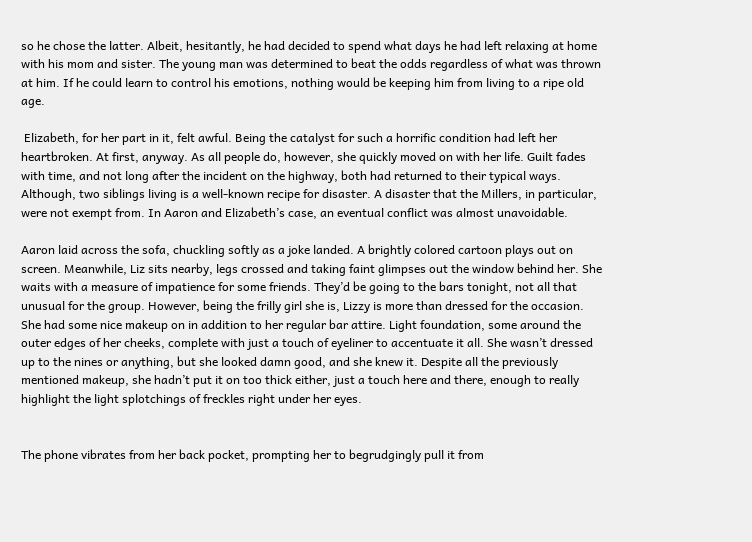so he chose the latter. Albeit, hesitantly, he had decided to spend what days he had left relaxing at home with his mom and sister. The young man was determined to beat the odds regardless of what was thrown at him. If he could learn to control his emotions, nothing would be keeping him from living to a ripe old age.

 Elizabeth, for her part in it, felt awful. Being the catalyst for such a horrific condition had left her heartbroken. At first, anyway. As all people do, however, she quickly moved on with her life. Guilt fades with time, and not long after the incident on the highway, both had returned to their typical ways. Although, two siblings living is a well-known recipe for disaster. A disaster that the Millers, in particular, were not exempt from. In Aaron and Elizabeth’s case, an eventual conflict was almost unavoidable.

Aaron laid across the sofa, chuckling softly as a joke landed. A brightly colored cartoon plays out on screen. Meanwhile, Liz sits nearby, legs crossed and taking faint glimpses out the window behind her. She waits with a measure of impatience for some friends. They’d be going to the bars tonight, not all that unusual for the group. However, being the frilly girl she is, Lizzy is more than dressed for the occasion. She had some nice makeup on in addition to her regular bar attire. Light foundation, some around the outer edges of her cheeks, complete with just a touch of eyeliner to accentuate it all. She wasn’t dressed up to the nines or anything, but she looked damn good, and she knew it. Despite all the previously mentioned makeup, she hadn’t put it on too thick either, just a touch here and there, enough to really highlight the light splotchings of freckles right under her eyes.


The phone vibrates from her back pocket, prompting her to begrudgingly pull it from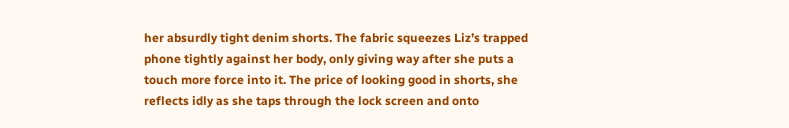her absurdly tight denim shorts. The fabric squeezes Liz’s trapped phone tightly against her body, only giving way after she puts a touch more force into it. The price of looking good in shorts, she reflects idly as she taps through the lock screen and onto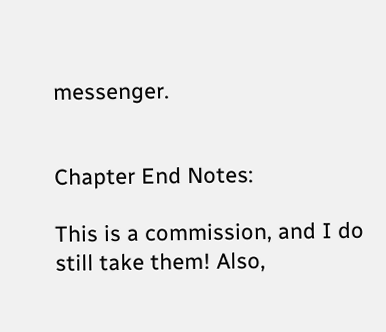messenger.


Chapter End Notes:

This is a commission, and I do still take them! Also,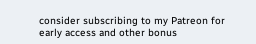consider subscribing to my Patreon for early access and other bonus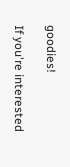goodies!

If you're interested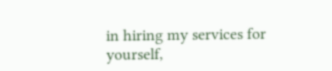in hiring my services for yourself,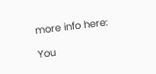more info here:

You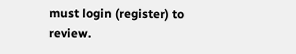must login (register) to review.